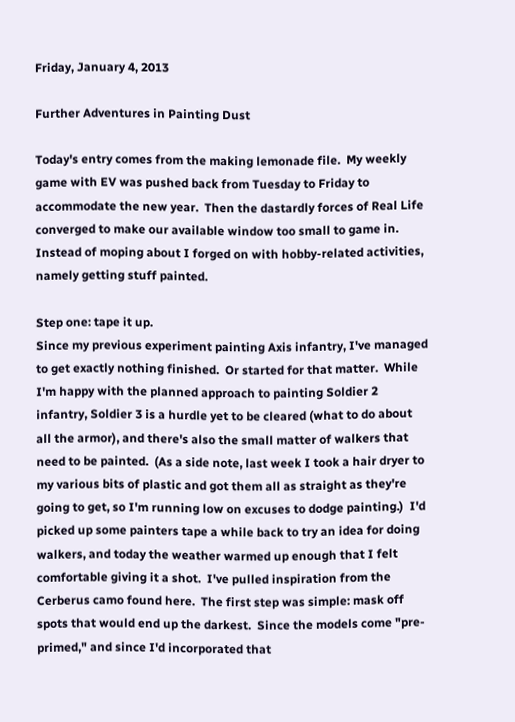Friday, January 4, 2013

Further Adventures in Painting Dust

Today's entry comes from the making lemonade file.  My weekly game with EV was pushed back from Tuesday to Friday to accommodate the new year.  Then the dastardly forces of Real Life converged to make our available window too small to game in.  Instead of moping about I forged on with hobby-related activities, namely getting stuff painted.

Step one: tape it up.
Since my previous experiment painting Axis infantry, I've managed to get exactly nothing finished.  Or started for that matter.  While I'm happy with the planned approach to painting Soldier 2 infantry, Soldier 3 is a hurdle yet to be cleared (what to do about all the armor), and there's also the small matter of walkers that need to be painted.  (As a side note, last week I took a hair dryer to my various bits of plastic and got them all as straight as they're going to get, so I'm running low on excuses to dodge painting.)  I'd picked up some painters tape a while back to try an idea for doing walkers, and today the weather warmed up enough that I felt comfortable giving it a shot.  I've pulled inspiration from the Cerberus camo found here.  The first step was simple: mask off spots that would end up the darkest.  Since the models come "pre-primed," and since I'd incorporated that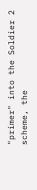"primer" into the Soldier 2 scheme, the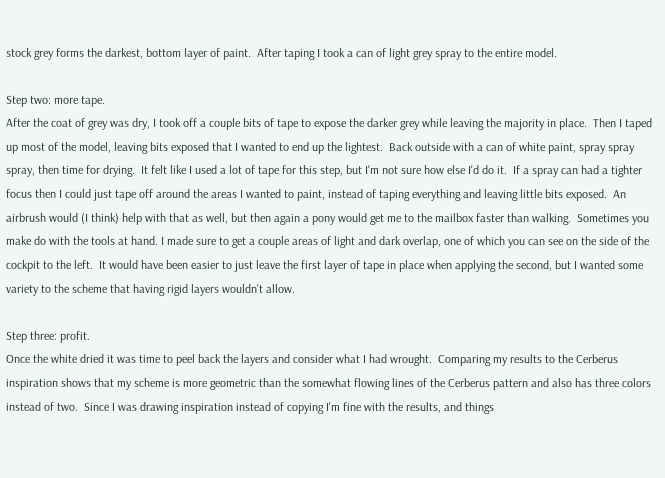stock grey forms the darkest, bottom layer of paint.  After taping I took a can of light grey spray to the entire model.

Step two: more tape.
After the coat of grey was dry, I took off a couple bits of tape to expose the darker grey while leaving the majority in place.  Then I taped up most of the model, leaving bits exposed that I wanted to end up the lightest.  Back outside with a can of white paint, spray spray spray, then time for drying.  It felt like I used a lot of tape for this step, but I'm not sure how else I'd do it.  If a spray can had a tighter focus then I could just tape off around the areas I wanted to paint, instead of taping everything and leaving little bits exposed.  An airbrush would (I think) help with that as well, but then again a pony would get me to the mailbox faster than walking.  Sometimes you make do with the tools at hand. I made sure to get a couple areas of light and dark overlap, one of which you can see on the side of the cockpit to the left.  It would have been easier to just leave the first layer of tape in place when applying the second, but I wanted some variety to the scheme that having rigid layers wouldn't allow.

Step three: profit.
Once the white dried it was time to peel back the layers and consider what I had wrought.  Comparing my results to the Cerberus inspiration shows that my scheme is more geometric than the somewhat flowing lines of the Cerberus pattern and also has three colors instead of two.  Since I was drawing inspiration instead of copying I'm fine with the results, and things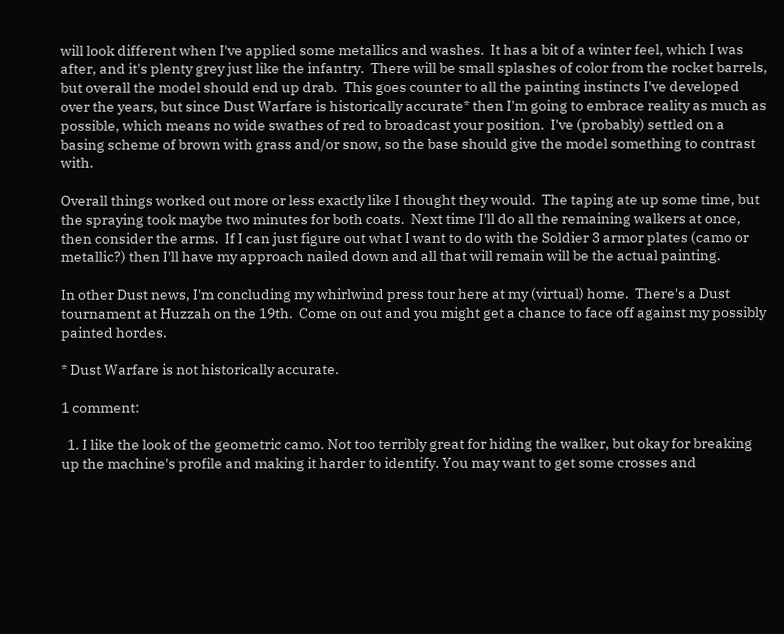will look different when I've applied some metallics and washes.  It has a bit of a winter feel, which I was after, and it's plenty grey just like the infantry.  There will be small splashes of color from the rocket barrels, but overall the model should end up drab.  This goes counter to all the painting instincts I've developed over the years, but since Dust Warfare is historically accurate* then I'm going to embrace reality as much as possible, which means no wide swathes of red to broadcast your position.  I've (probably) settled on a basing scheme of brown with grass and/or snow, so the base should give the model something to contrast with.

Overall things worked out more or less exactly like I thought they would.  The taping ate up some time, but the spraying took maybe two minutes for both coats.  Next time I'll do all the remaining walkers at once, then consider the arms.  If I can just figure out what I want to do with the Soldier 3 armor plates (camo or metallic?) then I'll have my approach nailed down and all that will remain will be the actual painting.

In other Dust news, I'm concluding my whirlwind press tour here at my (virtual) home.  There's a Dust tournament at Huzzah on the 19th.  Come on out and you might get a chance to face off against my possibly painted hordes.

* Dust Warfare is not historically accurate.

1 comment:

  1. I like the look of the geometric camo. Not too terribly great for hiding the walker, but okay for breaking up the machine's profile and making it harder to identify. You may want to get some crosses and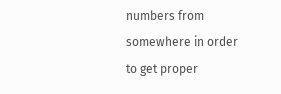numbers from somewhere in order to get proper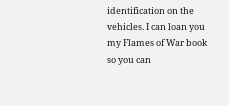identification on the vehicles. I can loan you my Flames of War book so you can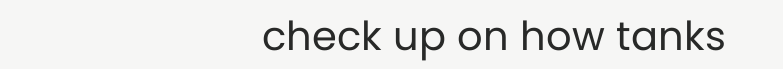check up on how tanks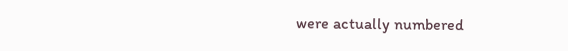were actually numbered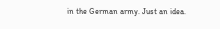in the German army. Just an idea.